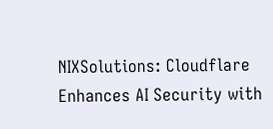NIXSolutions: Cloudflare Enhances AI Security with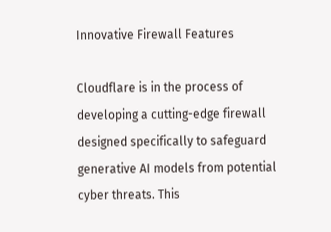Innovative Firewall Features

Cloudflare is in the process of developing a cutting-edge firewall designed specifically to safeguard generative AI models from potential cyber threats. This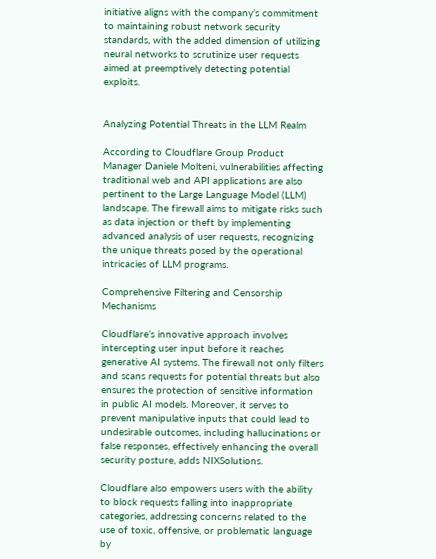initiative aligns with the company’s commitment to maintaining robust network security standards, with the added dimension of utilizing neural networks to scrutinize user requests aimed at preemptively detecting potential exploits.


Analyzing Potential Threats in the LLM Realm

According to Cloudflare Group Product Manager Daniele Molteni, vulnerabilities affecting traditional web and API applications are also pertinent to the Large Language Model (LLM) landscape. The firewall aims to mitigate risks such as data injection or theft by implementing advanced analysis of user requests, recognizing the unique threats posed by the operational intricacies of LLM programs.

Comprehensive Filtering and Censorship Mechanisms

Cloudflare’s innovative approach involves intercepting user input before it reaches generative AI systems. The firewall not only filters and scans requests for potential threats but also ensures the protection of sensitive information in public AI models. Moreover, it serves to prevent manipulative inputs that could lead to undesirable outcomes, including hallucinations or false responses, effectively enhancing the overall security posture, adds NIXSolutions.

Cloudflare also empowers users with the ability to block requests falling into inappropriate categories, addressing concerns related to the use of toxic, offensive, or problematic language by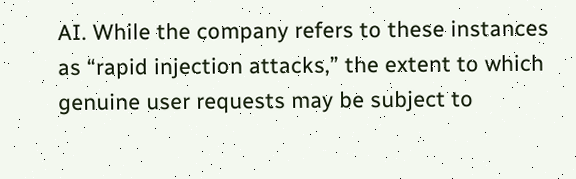AI. While the company refers to these instances as “rapid injection attacks,” the extent to which genuine user requests may be subject to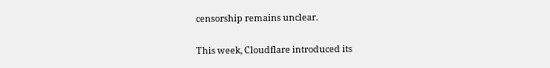censorship remains unclear.

This week, Cloudflare introduced its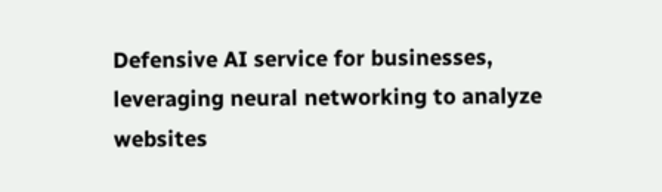Defensive AI service for businesses, leveraging neural networking to analyze websites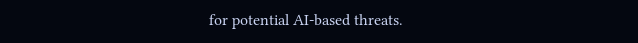for potential AI-based threats.